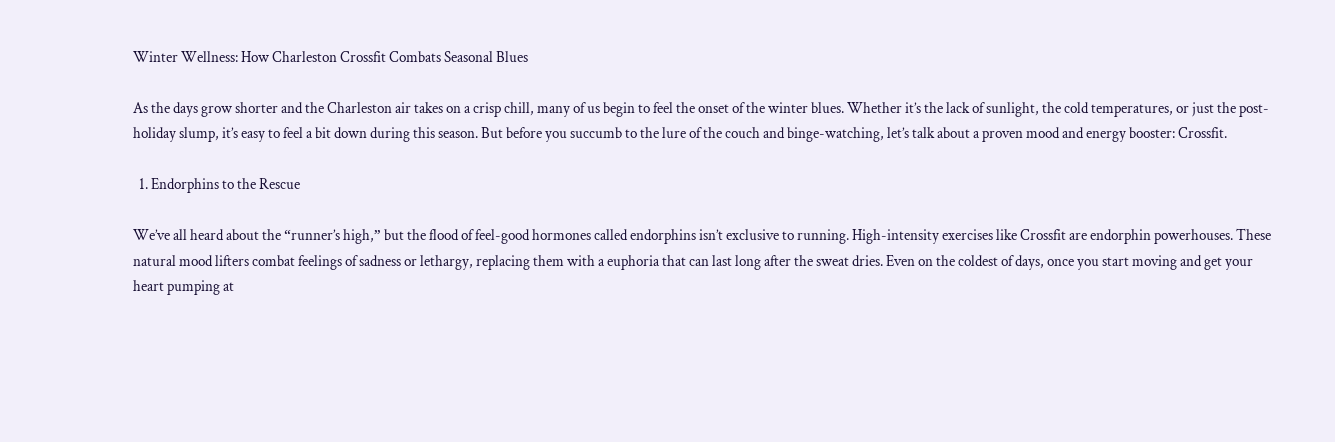Winter Wellness: How Charleston Crossfit Combats Seasonal Blues

As the days grow shorter and the Charleston air takes on a crisp chill, many of us begin to feel the onset of the winter blues. Whether it’s the lack of sunlight, the cold temperatures, or just the post-holiday slump, it’s easy to feel a bit down during this season. But before you succumb to the lure of the couch and binge-watching, let’s talk about a proven mood and energy booster: Crossfit.

  1. Endorphins to the Rescue

We’ve all heard about the “runner’s high,” but the flood of feel-good hormones called endorphins isn’t exclusive to running. High-intensity exercises like Crossfit are endorphin powerhouses. These natural mood lifters combat feelings of sadness or lethargy, replacing them with a euphoria that can last long after the sweat dries. Even on the coldest of days, once you start moving and get your heart pumping at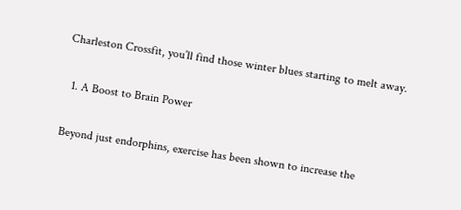Charleston Crossfit, you’ll find those winter blues starting to melt away.

  1. A Boost to Brain Power

Beyond just endorphins, exercise has been shown to increase the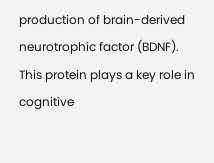production of brain-derived neurotrophic factor (BDNF). This protein plays a key role in cognitive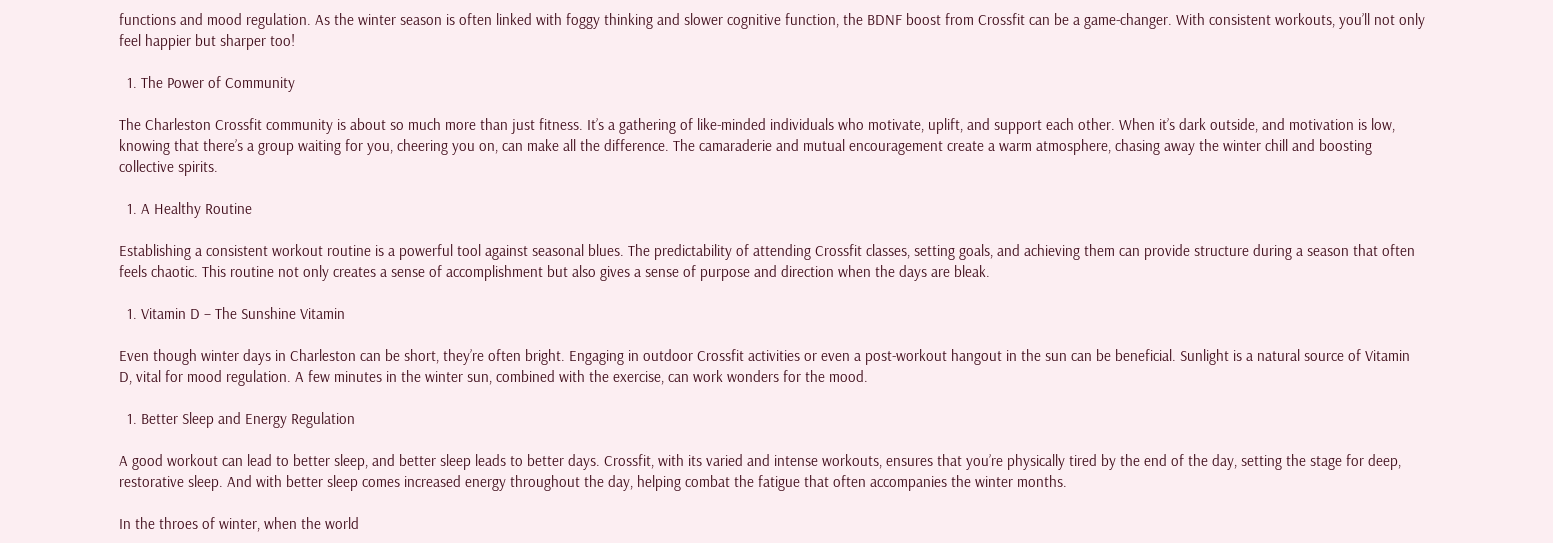functions and mood regulation. As the winter season is often linked with foggy thinking and slower cognitive function, the BDNF boost from Crossfit can be a game-changer. With consistent workouts, you’ll not only feel happier but sharper too!

  1. The Power of Community

The Charleston Crossfit community is about so much more than just fitness. It’s a gathering of like-minded individuals who motivate, uplift, and support each other. When it’s dark outside, and motivation is low, knowing that there’s a group waiting for you, cheering you on, can make all the difference. The camaraderie and mutual encouragement create a warm atmosphere, chasing away the winter chill and boosting collective spirits.

  1. A Healthy Routine

Establishing a consistent workout routine is a powerful tool against seasonal blues. The predictability of attending Crossfit classes, setting goals, and achieving them can provide structure during a season that often feels chaotic. This routine not only creates a sense of accomplishment but also gives a sense of purpose and direction when the days are bleak.

  1. Vitamin D – The Sunshine Vitamin

Even though winter days in Charleston can be short, they’re often bright. Engaging in outdoor Crossfit activities or even a post-workout hangout in the sun can be beneficial. Sunlight is a natural source of Vitamin D, vital for mood regulation. A few minutes in the winter sun, combined with the exercise, can work wonders for the mood.

  1. Better Sleep and Energy Regulation

A good workout can lead to better sleep, and better sleep leads to better days. Crossfit, with its varied and intense workouts, ensures that you’re physically tired by the end of the day, setting the stage for deep, restorative sleep. And with better sleep comes increased energy throughout the day, helping combat the fatigue that often accompanies the winter months.

In the throes of winter, when the world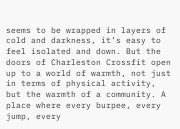seems to be wrapped in layers of cold and darkness, it’s easy to feel isolated and down. But the doors of Charleston Crossfit open up to a world of warmth, not just in terms of physical activity, but the warmth of a community. A place where every burpee, every jump, every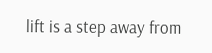lift is a step away from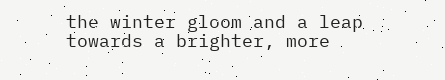the winter gloom and a leap towards a brighter, more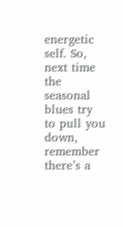energetic self. So, next time the seasonal blues try to pull you down, remember there’s a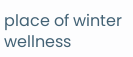place of winter wellness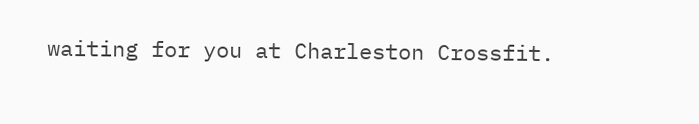waiting for you at Charleston Crossfit.